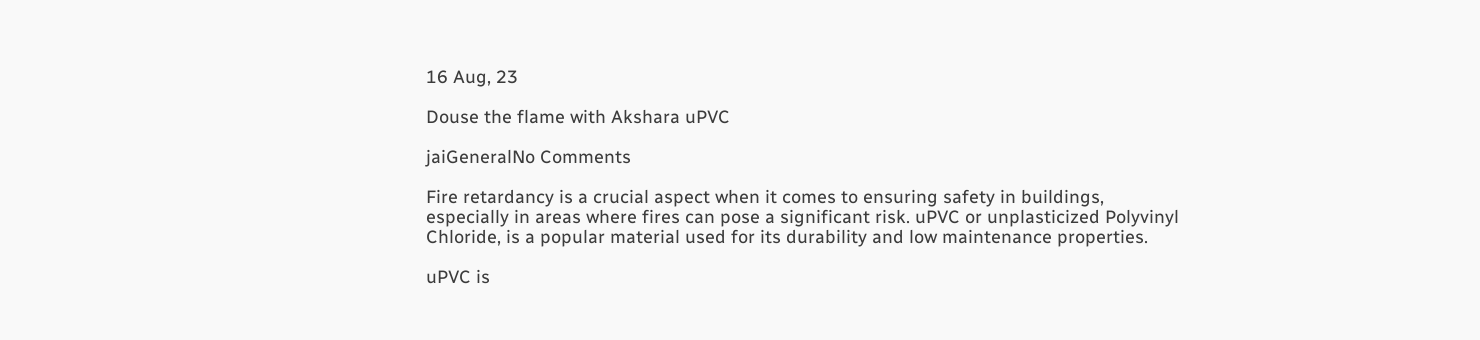16 Aug, 23

Douse the flame with Akshara uPVC

jaiGeneralNo Comments

Fire retardancy is a crucial aspect when it comes to ensuring safety in buildings, especially in areas where fires can pose a significant risk. uPVC or unplasticized Polyvinyl Chloride, is a popular material used for its durability and low maintenance properties.

uPVC is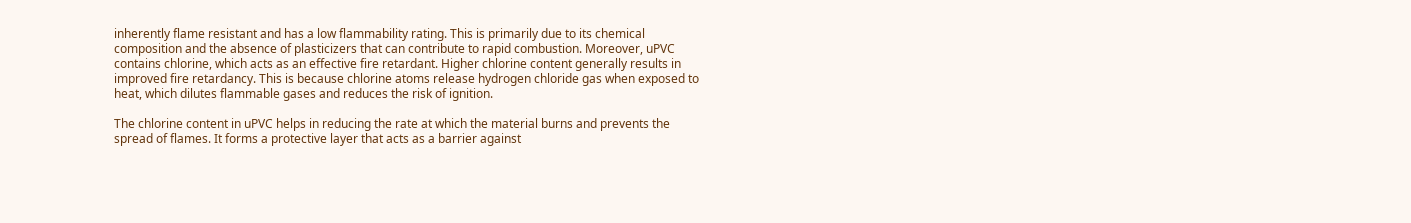inherently flame resistant and has a low flammability rating. This is primarily due to its chemical composition and the absence of plasticizers that can contribute to rapid combustion. Moreover, uPVC contains chlorine, which acts as an effective fire retardant. Higher chlorine content generally results in improved fire retardancy. This is because chlorine atoms release hydrogen chloride gas when exposed to heat, which dilutes flammable gases and reduces the risk of ignition.

The chlorine content in uPVC helps in reducing the rate at which the material burns and prevents the spread of flames. It forms a protective layer that acts as a barrier against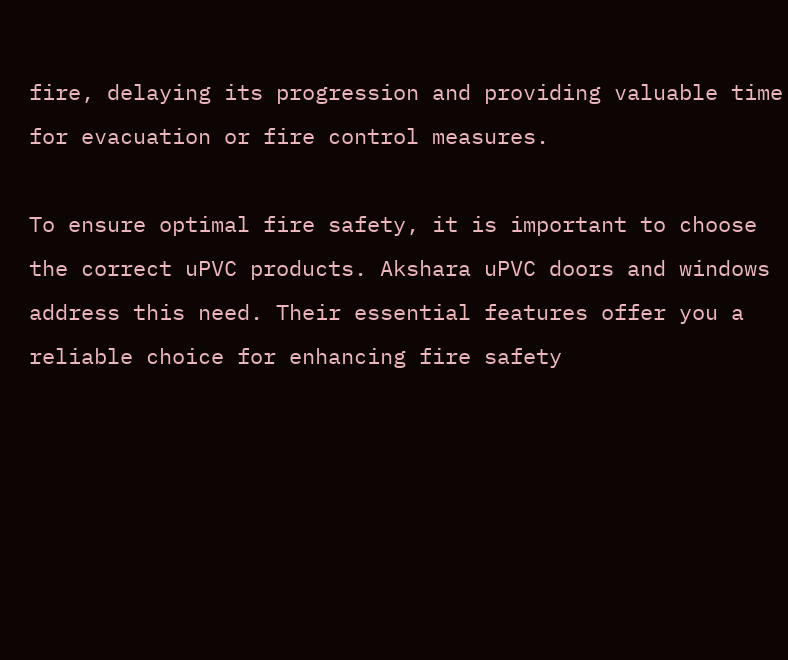fire, delaying its progression and providing valuable time for evacuation or fire control measures.

To ensure optimal fire safety, it is important to choose the correct uPVC products. Akshara uPVC doors and windows address this need. Their essential features offer you a reliable choice for enhancing fire safety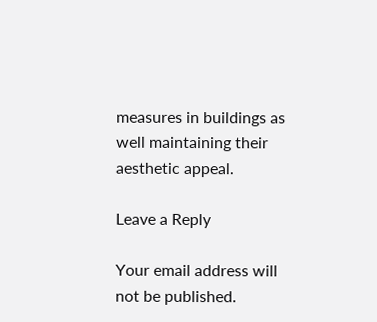measures in buildings as well maintaining their aesthetic appeal.

Leave a Reply

Your email address will not be published.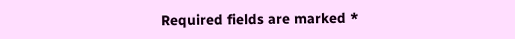Required fields are marked *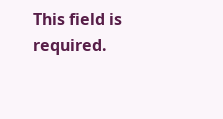This field is required.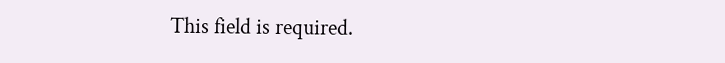This field is required.